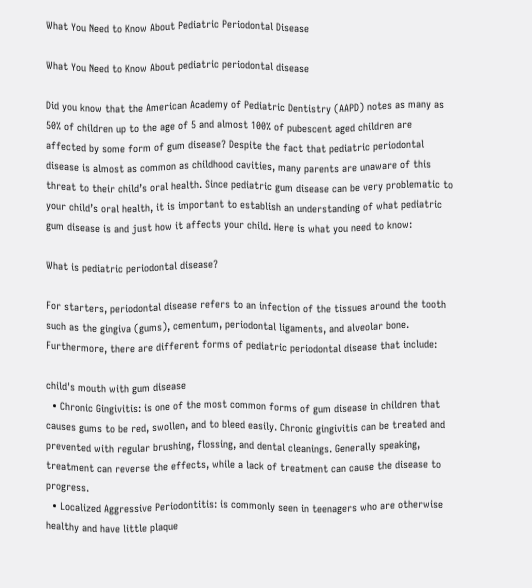What You Need to Know About Pediatric Periodontal Disease

What You Need to Know About pediatric periodontal disease

Did you know that the American Academy of Pediatric Dentistry (AAPD) notes as many as 50% of children up to the age of 5 and almost 100% of pubescent aged children are affected by some form of gum disease? Despite the fact that pediatric periodontal disease is almost as common as childhood cavities, many parents are unaware of this threat to their child’s oral health. Since pediatric gum disease can be very problematic to your child’s oral health, it is important to establish an understanding of what pediatric gum disease is and just how it affects your child. Here is what you need to know:

What is pediatric periodontal disease?

For starters, periodontal disease refers to an infection of the tissues around the tooth such as the gingiva (gums), cementum, periodontal ligaments, and alveolar bone. Furthermore, there are different forms of pediatric periodontal disease that include:

child's mouth with gum disease
  • Chronic Gingivitis: is one of the most common forms of gum disease in children that causes gums to be red, swollen, and to bleed easily. Chronic gingivitis can be treated and prevented with regular brushing, flossing, and dental cleanings. Generally speaking, treatment can reverse the effects, while a lack of treatment can cause the disease to progress.
  • Localized Aggressive Periodontitis: is commonly seen in teenagers who are otherwise healthy and have little plaque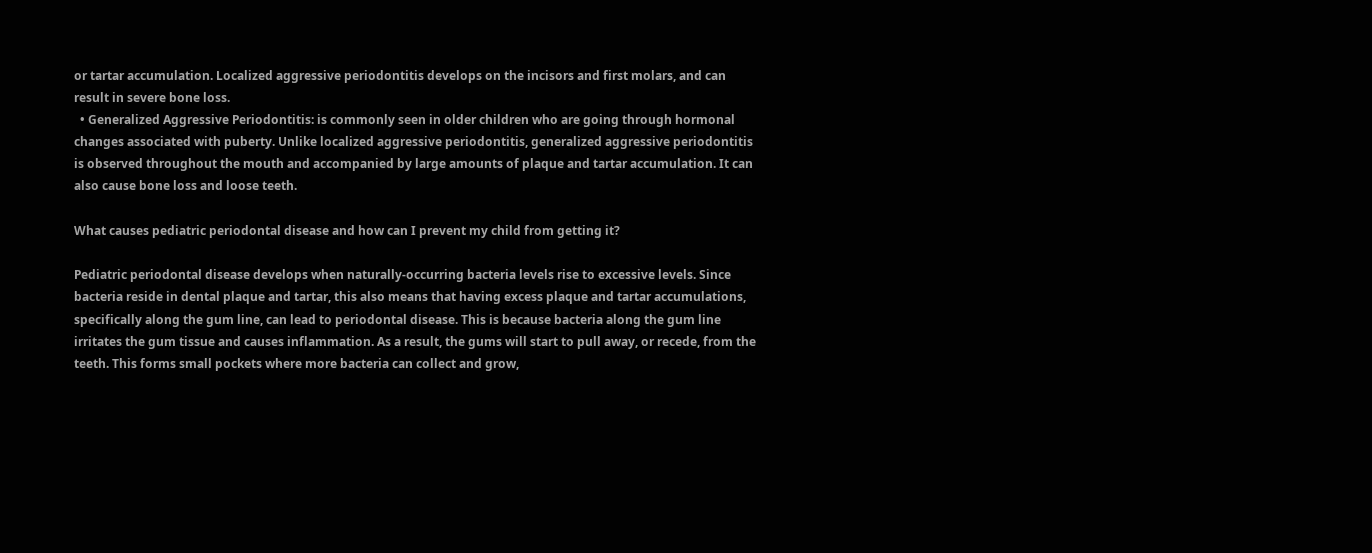or tartar accumulation. Localized aggressive periodontitis develops on the incisors and first molars, and can result in severe bone loss.
  • Generalized Aggressive Periodontitis: is commonly seen in older children who are going through hormonal changes associated with puberty. Unlike localized aggressive periodontitis, generalized aggressive periodontitis is observed throughout the mouth and accompanied by large amounts of plaque and tartar accumulation. It can also cause bone loss and loose teeth.

What causes pediatric periodontal disease and how can I prevent my child from getting it?

Pediatric periodontal disease develops when naturally-occurring bacteria levels rise to excessive levels. Since bacteria reside in dental plaque and tartar, this also means that having excess plaque and tartar accumulations, specifically along the gum line, can lead to periodontal disease. This is because bacteria along the gum line irritates the gum tissue and causes inflammation. As a result, the gums will start to pull away, or recede, from the teeth. This forms small pockets where more bacteria can collect and grow,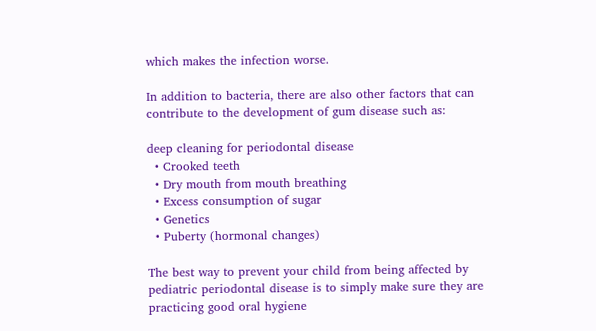which makes the infection worse.

In addition to bacteria, there are also other factors that can contribute to the development of gum disease such as:

deep cleaning for periodontal disease
  • Crooked teeth
  • Dry mouth from mouth breathing
  • Excess consumption of sugar
  • Genetics
  • Puberty (hormonal changes)

The best way to prevent your child from being affected by pediatric periodontal disease is to simply make sure they are practicing good oral hygiene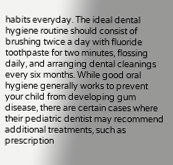habits everyday. The ideal dental hygiene routine should consist of brushing twice a day with fluoride toothpaste for two minutes, flossing daily, and arranging dental cleanings every six months. While good oral hygiene generally works to prevent your child from developing gum disease, there are certain cases where their pediatric dentist may recommend additional treatments, such as prescription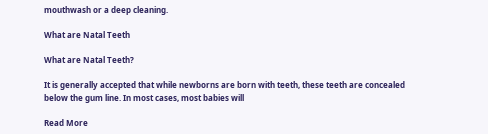mouthwash or a deep cleaning.

What are Natal Teeth

What are Natal Teeth?

It is generally accepted that while newborns are born with teeth, these teeth are concealed below the gum line. In most cases, most babies will

Read More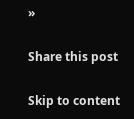»

Share this post

Skip to content